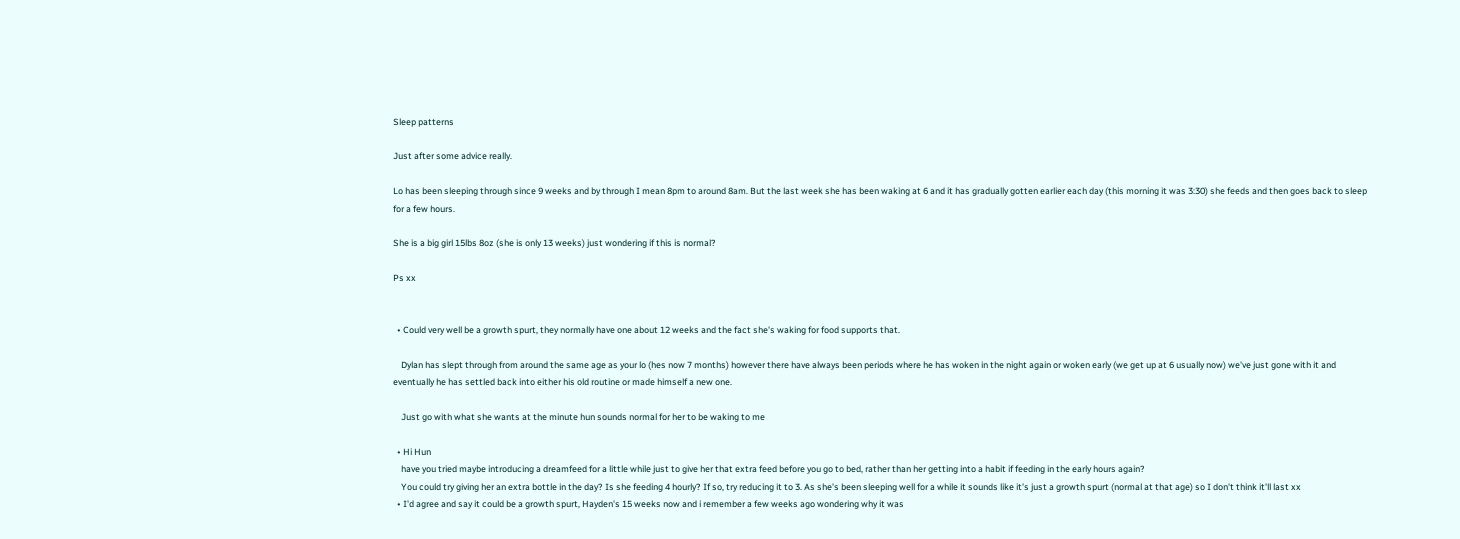Sleep patterns

Just after some advice really.

Lo has been sleeping through since 9 weeks and by through I mean 8pm to around 8am. But the last week she has been waking at 6 and it has gradually gotten earlier each day (this morning it was 3:30) she feeds and then goes back to sleep for a few hours.

She is a big girl 15lbs 8oz (she is only 13 weeks) just wondering if this is normal?

Ps xx


  • Could very well be a growth spurt, they normally have one about 12 weeks and the fact she's waking for food supports that.

    Dylan has slept through from around the same age as your lo (hes now 7 months) however there have always been periods where he has woken in the night again or woken early (we get up at 6 usually now) we've just gone with it and eventually he has settled back into either his old routine or made himself a new one.

    Just go with what she wants at the minute hun sounds normal for her to be waking to me

  • Hi Hun
    have you tried maybe introducing a dreamfeed for a little while just to give her that extra feed before you go to bed, rather than her getting into a habit if feeding in the early hours again?
    You could try giving her an extra bottle in the day? Is she feeding 4 hourly? If so, try reducing it to 3. As she's been sleeping well for a while it sounds like it's just a growth spurt (normal at that age) so I don't think it'll last xx
  • I'd agree and say it could be a growth spurt, Hayden's 15 weeks now and i remember a few weeks ago wondering why it was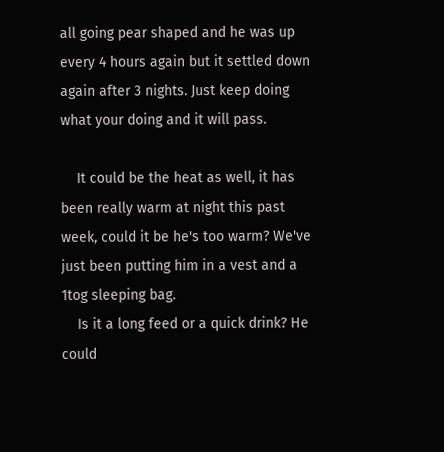all going pear shaped and he was up every 4 hours again but it settled down again after 3 nights. Just keep doing what your doing and it will pass.

    It could be the heat as well, it has been really warm at night this past week, could it be he's too warm? We've just been putting him in a vest and a 1tog sleeping bag.
    Is it a long feed or a quick drink? He could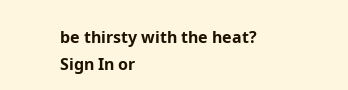be thirsty with the heat?
Sign In or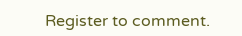Register to comment.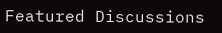Featured Discussions